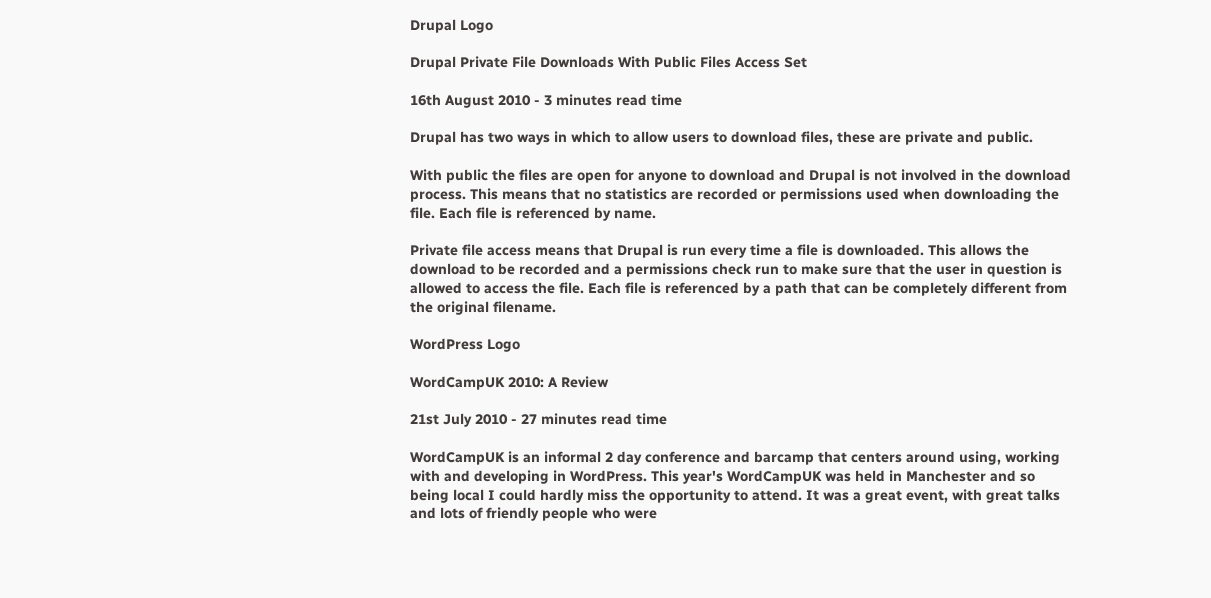Drupal Logo

Drupal Private File Downloads With Public Files Access Set

16th August 2010 - 3 minutes read time

Drupal has two ways in which to allow users to download files, these are private and public.

With public the files are open for anyone to download and Drupal is not involved in the download process. This means that no statistics are recorded or permissions used when downloading the file. Each file is referenced by name.

Private file access means that Drupal is run every time a file is downloaded. This allows the download to be recorded and a permissions check run to make sure that the user in question is allowed to access the file. Each file is referenced by a path that can be completely different from the original filename.

WordPress Logo

WordCampUK 2010: A Review

21st July 2010 - 27 minutes read time

WordCampUK is an informal 2 day conference and barcamp that centers around using, working with and developing in WordPress. This year's WordCampUK was held in Manchester and so being local I could hardly miss the opportunity to attend. It was a great event, with great talks and lots of friendly people who were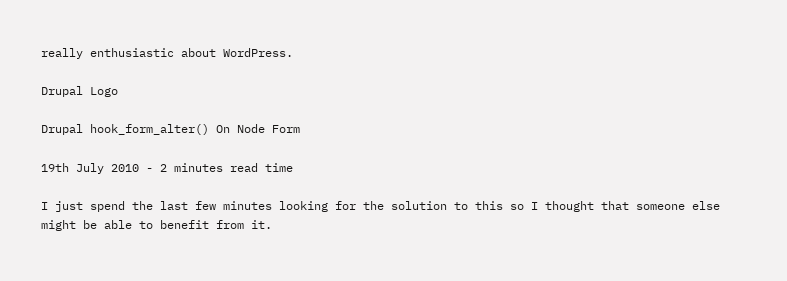really enthusiastic about WordPress.

Drupal Logo

Drupal hook_form_alter() On Node Form

19th July 2010 - 2 minutes read time

I just spend the last few minutes looking for the solution to this so I thought that someone else might be able to benefit from it.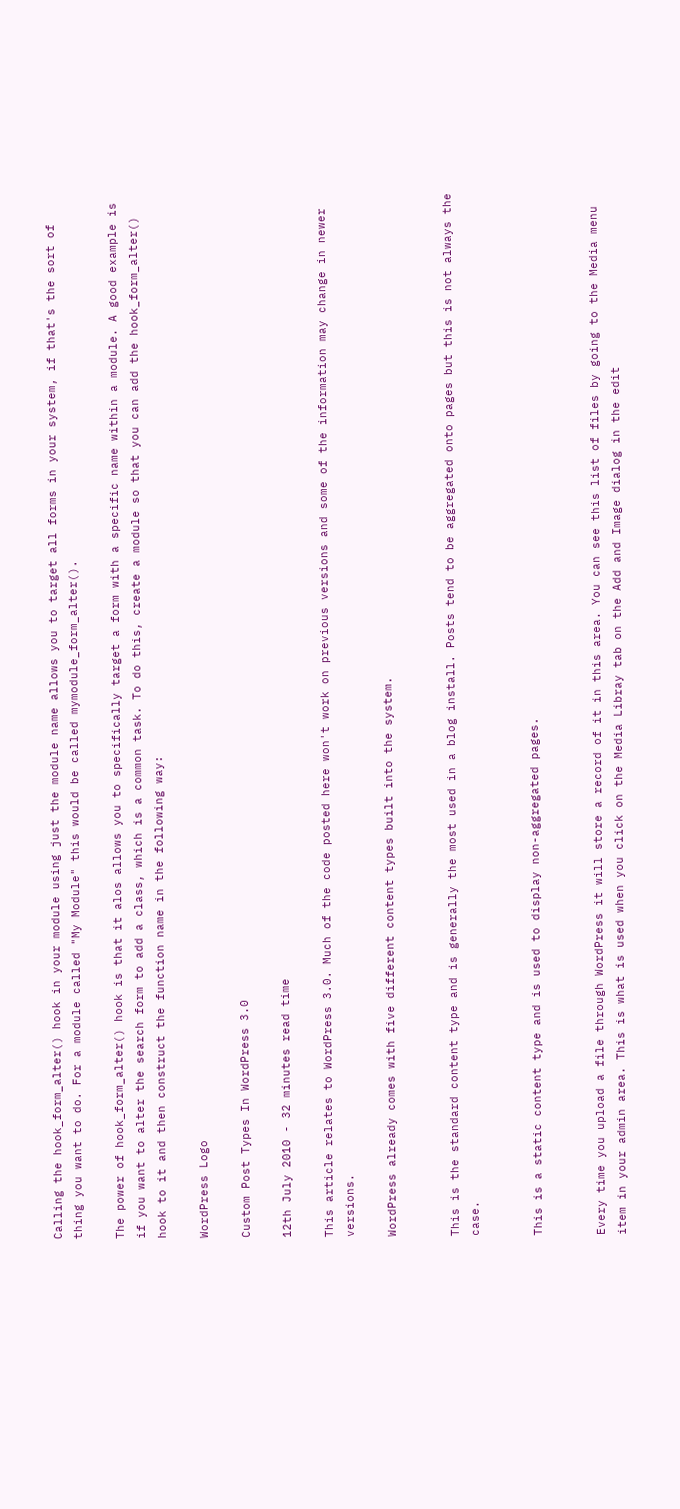Calling the hook_form_alter() hook in your module using just the module name allows you to target all forms in your system, if that's the sort of thing you want to do. For a module called "My Module" this would be called mymodule_form_alter().

The power of hook_form_alter() hook is that it alos allows you to specifically target a form with a specific name within a module. A good example is if you want to alter the search form to add a class, which is a common task. To do this, create a module so that you can add the hook_form_alter() hook to it and then construct the function name in the following way:

WordPress Logo

Custom Post Types In WordPress 3.0

12th July 2010 - 32 minutes read time

This article relates to WordPress 3.0. Much of the code posted here won't work on previous versions and some of the information may change in newer versions.

WordPress already comes with five different content types built into the system.


This is the standard content type and is generally the most used in a blog install. Posts tend to be aggregated onto pages but this is not always the case.


This is a static content type and is used to display non-aggregated pages.


Every time you upload a file through WordPress it will store a record of it in this area. You can see this list of files by going to the Media menu item in your admin area. This is what is used when you click on the Media Libray tab on the Add and Image dialog in the edit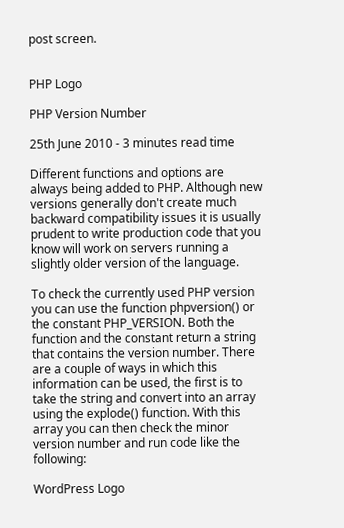post screen.


PHP Logo

PHP Version Number

25th June 2010 - 3 minutes read time

Different functions and options are always being added to PHP. Although new versions generally don't create much backward compatibility issues it is usually prudent to write production code that you know will work on servers running a slightly older version of the language.

To check the currently used PHP version you can use the function phpversion() or the constant PHP_VERSION. Both the function and the constant return a string that contains the version number. There are a couple of ways in which this information can be used, the first is to take the string and convert into an array using the explode() function. With this array you can then check the minor version number and run code like the following:

WordPress Logo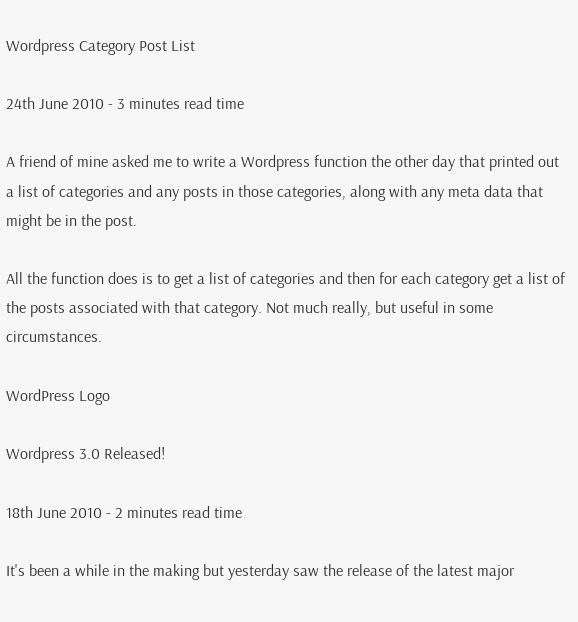Wordpress Category Post List

24th June 2010 - 3 minutes read time

A friend of mine asked me to write a Wordpress function the other day that printed out a list of categories and any posts in those categories, along with any meta data that might be in the post.

All the function does is to get a list of categories and then for each category get a list of the posts associated with that category. Not much really, but useful in some circumstances.

WordPress Logo

Wordpress 3.0 Released!

18th June 2010 - 2 minutes read time

It's been a while in the making but yesterday saw the release of the latest major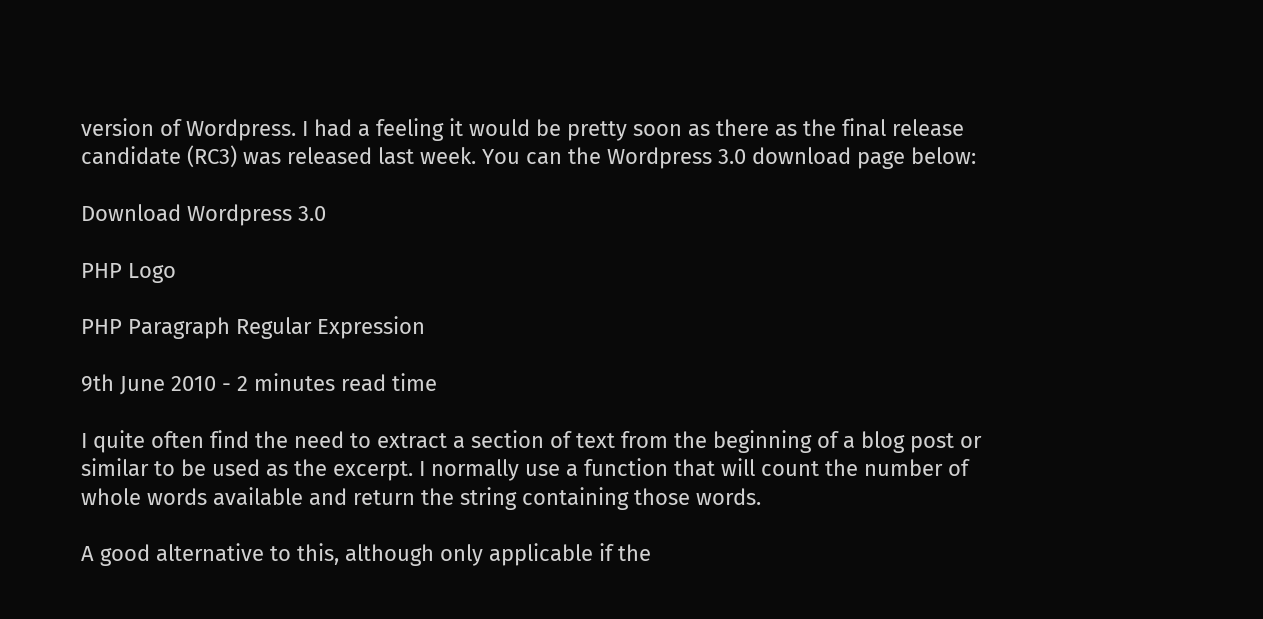version of Wordpress. I had a feeling it would be pretty soon as there as the final release candidate (RC3) was released last week. You can the Wordpress 3.0 download page below:

Download Wordpress 3.0

PHP Logo

PHP Paragraph Regular Expression

9th June 2010 - 2 minutes read time

I quite often find the need to extract a section of text from the beginning of a blog post or similar to be used as the excerpt. I normally use a function that will count the number of whole words available and return the string containing those words.

A good alternative to this, although only applicable if the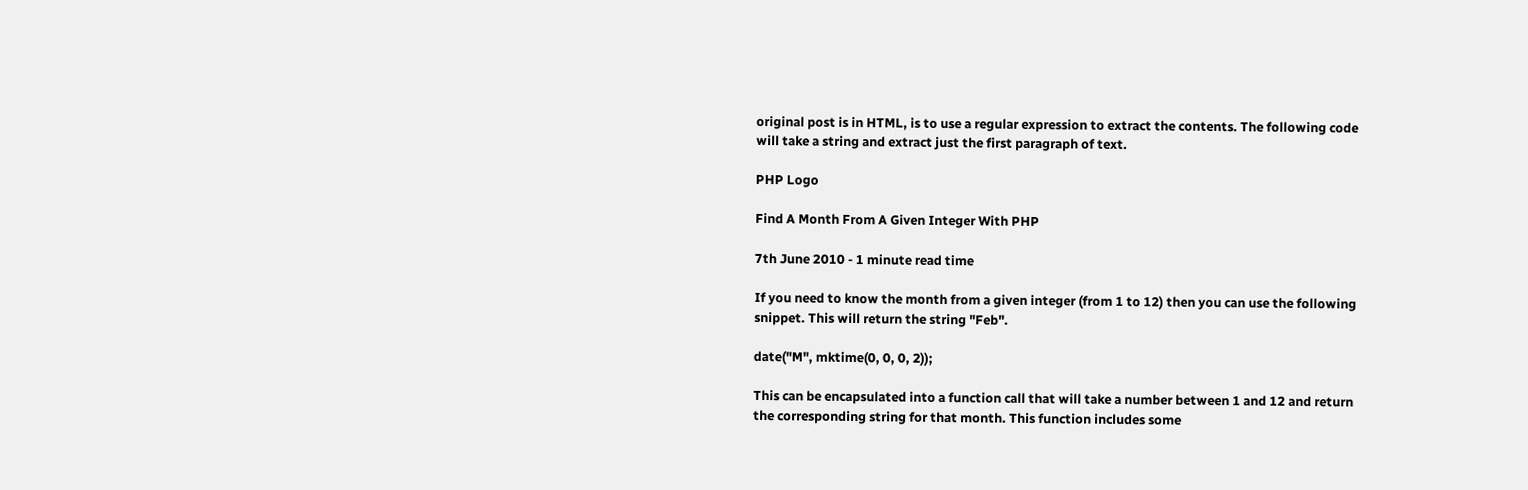original post is in HTML, is to use a regular expression to extract the contents. The following code will take a string and extract just the first paragraph of text.

PHP Logo

Find A Month From A Given Integer With PHP

7th June 2010 - 1 minute read time

If you need to know the month from a given integer (from 1 to 12) then you can use the following snippet. This will return the string "Feb".

date("M", mktime(0, 0, 0, 2));

This can be encapsulated into a function call that will take a number between 1 and 12 and return the corresponding string for that month. This function includes some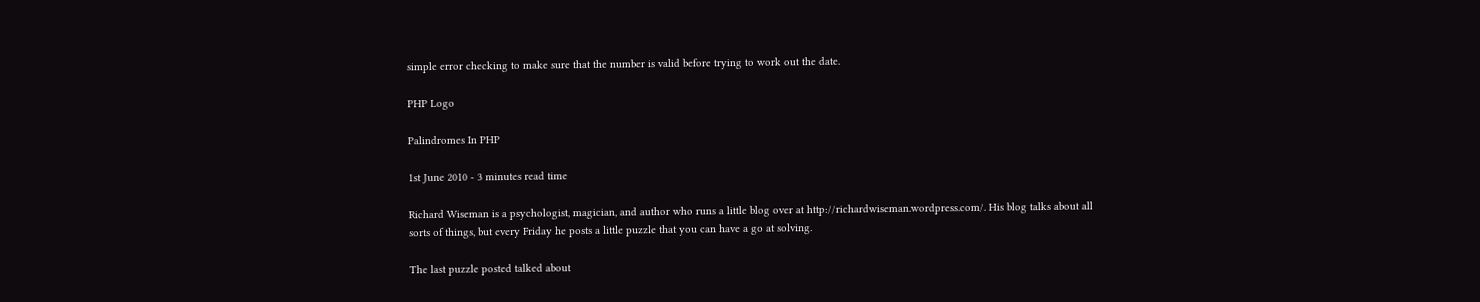simple error checking to make sure that the number is valid before trying to work out the date.

PHP Logo

Palindromes In PHP

1st June 2010 - 3 minutes read time

Richard Wiseman is a psychologist, magician, and author who runs a little blog over at http://richardwiseman.wordpress.com/. His blog talks about all sorts of things, but every Friday he posts a little puzzle that you can have a go at solving.

The last puzzle posted talked about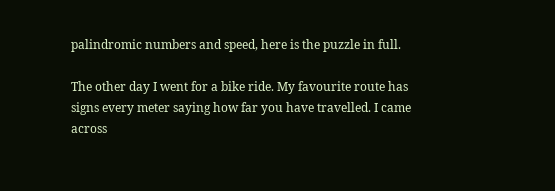palindromic numbers and speed, here is the puzzle in full.

The other day I went for a bike ride. My favourite route has signs every meter saying how far you have travelled. I came across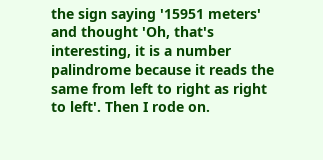the sign saying '15951 meters' and thought 'Oh, that's interesting, it is a number palindrome because it reads the same from left to right as right to left'. Then I rode on.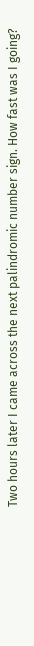Two hours later I came across the next palindromic number sign. How fast was I going?